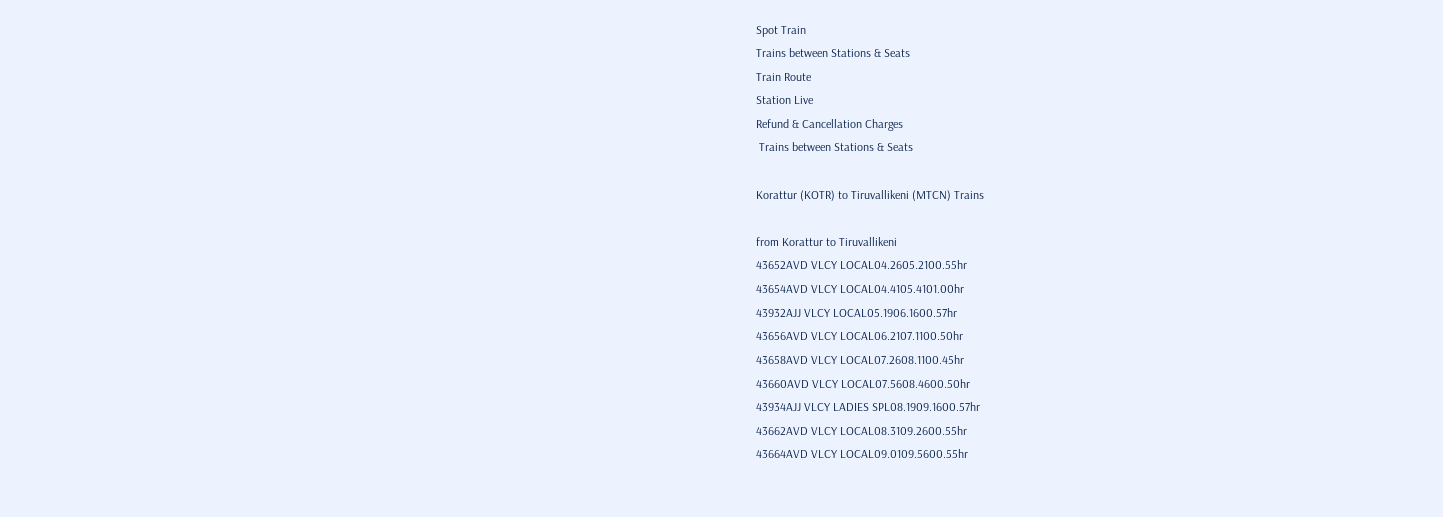Spot Train
Trains between Stations & Seats
Train Route
Station Live
Refund & Cancellation Charges
 Trains between Stations & Seats

Korattur (KOTR) to Tiruvallikeni (MTCN) Trains

from Korattur to Tiruvallikeni
43652AVD VLCY LOCAL04.2605.2100.55hr
43654AVD VLCY LOCAL04.4105.4101.00hr
43932AJJ VLCY LOCAL05.1906.1600.57hr
43656AVD VLCY LOCAL06.2107.1100.50hr
43658AVD VLCY LOCAL07.2608.1100.45hr
43660AVD VLCY LOCAL07.5608.4600.50hr
43934AJJ VLCY LADIES SPL08.1909.1600.57hr
43662AVD VLCY LOCAL08.3109.2600.55hr
43664AVD VLCY LOCAL09.0109.5600.55hr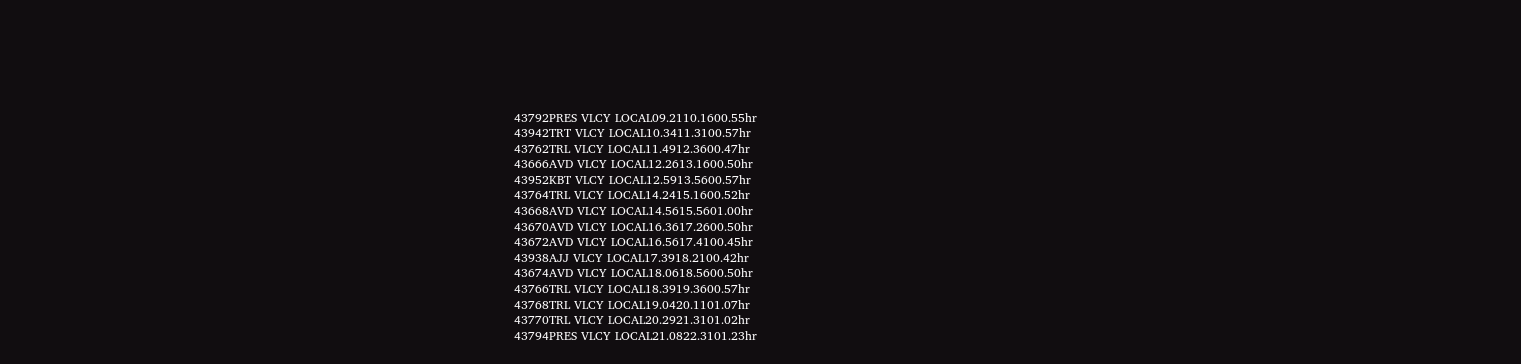43792PRES VLCY LOCAL09.2110.1600.55hr
43942TRT VLCY LOCAL10.3411.3100.57hr
43762TRL VLCY LOCAL11.4912.3600.47hr
43666AVD VLCY LOCAL12.2613.1600.50hr
43952KBT VLCY LOCAL12.5913.5600.57hr
43764TRL VLCY LOCAL14.2415.1600.52hr
43668AVD VLCY LOCAL14.5615.5601.00hr
43670AVD VLCY LOCAL16.3617.2600.50hr
43672AVD VLCY LOCAL16.5617.4100.45hr
43938AJJ VLCY LOCAL17.3918.2100.42hr
43674AVD VLCY LOCAL18.0618.5600.50hr
43766TRL VLCY LOCAL18.3919.3600.57hr
43768TRL VLCY LOCAL19.0420.1101.07hr
43770TRL VLCY LOCAL20.2921.3101.02hr
43794PRES VLCY LOCAL21.0822.3101.23hr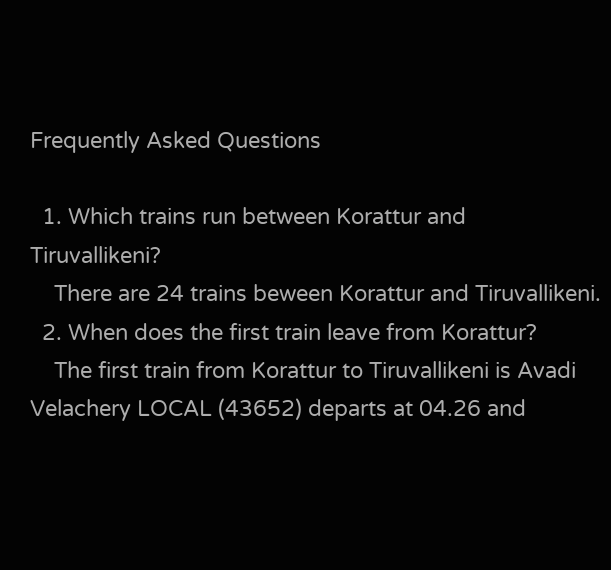Frequently Asked Questions

  1. Which trains run between Korattur and Tiruvallikeni?
    There are 24 trains beween Korattur and Tiruvallikeni.
  2. When does the first train leave from Korattur?
    The first train from Korattur to Tiruvallikeni is Avadi Velachery LOCAL (43652) departs at 04.26 and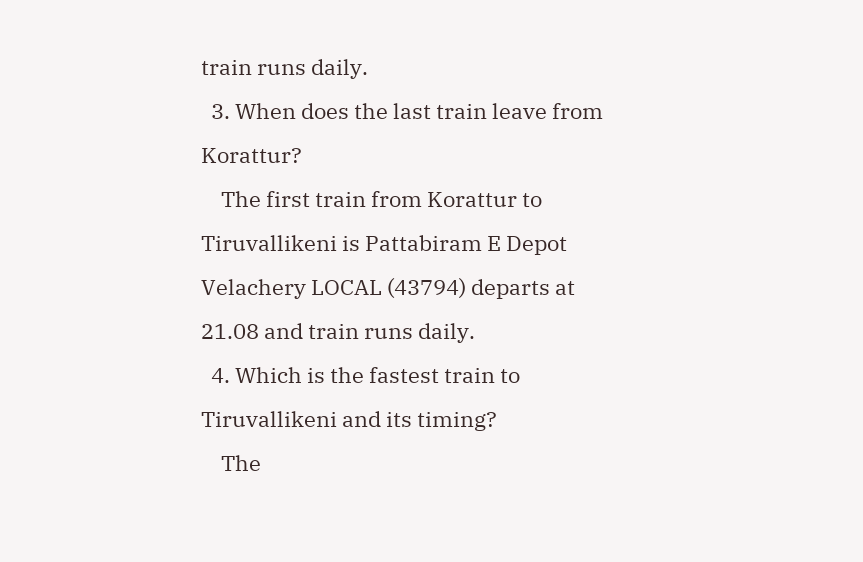train runs daily.
  3. When does the last train leave from Korattur?
    The first train from Korattur to Tiruvallikeni is Pattabiram E Depot Velachery LOCAL (43794) departs at 21.08 and train runs daily.
  4. Which is the fastest train to Tiruvallikeni and its timing?
    The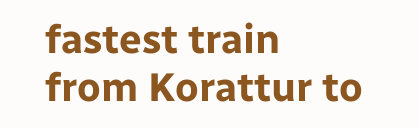fastest train from Korattur to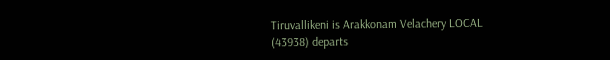Tiruvallikeni is Arakkonam Velachery LOCAL (43938) departs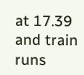at 17.39 and train runs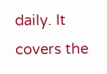daily. It covers the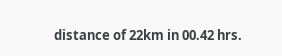distance of 22km in 00.42 hrs.